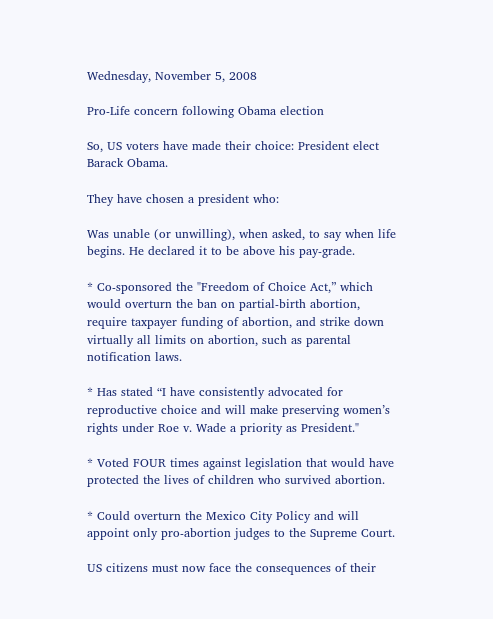Wednesday, November 5, 2008

Pro-Life concern following Obama election

So, US voters have made their choice: President elect Barack Obama.

They have chosen a president who:

Was unable (or unwilling), when asked, to say when life begins. He declared it to be above his pay-grade.

* Co-sponsored the "Freedom of Choice Act,” which would overturn the ban on partial-birth abortion, require taxpayer funding of abortion, and strike down virtually all limits on abortion, such as parental notification laws.

* Has stated “I have consistently advocated for reproductive choice and will make preserving women’s rights under Roe v. Wade a priority as President."

* Voted FOUR times against legislation that would have protected the lives of children who survived abortion.

* Could overturn the Mexico City Policy and will appoint only pro-abortion judges to the Supreme Court.

US citizens must now face the consequences of their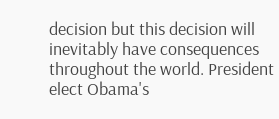decision but this decision will inevitably have consequences throughout the world. President elect Obama's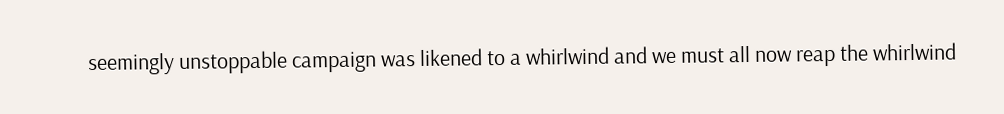seemingly unstoppable campaign was likened to a whirlwind and we must all now reap the whirlwind